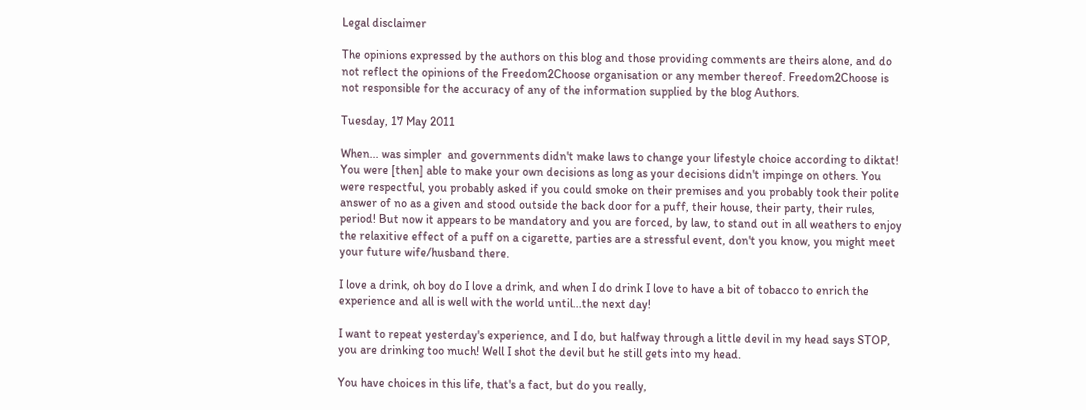Legal disclaimer

The opinions expressed by the authors on this blog and those providing comments are theirs alone, and do not reflect the opinions of the Freedom2Choose organisation or any member thereof. Freedom2Choose is not responsible for the accuracy of any of the information supplied by the blog Authors.

Tuesday, 17 May 2011

When... was simpler  and governments didn't make laws to change your lifestyle choice according to diktat! You were [then] able to make your own decisions as long as your decisions didn't impinge on others. You were respectful, you probably asked if you could smoke on their premises and you probably took their polite answer of no as a given and stood outside the back door for a puff, their house, their party, their rules, period! But now it appears to be mandatory and you are forced, by law, to stand out in all weathers to enjoy the relaxitive effect of a puff on a cigarette, parties are a stressful event, don't you know, you might meet your future wife/husband there.

I love a drink, oh boy do I love a drink, and when I do drink I love to have a bit of tobacco to enrich the experience and all is well with the world until...the next day!

I want to repeat yesterday's experience, and I do, but halfway through a little devil in my head says STOP, you are drinking too much! Well I shot the devil but he still gets into my head.

You have choices in this life, that's a fact, but do you really,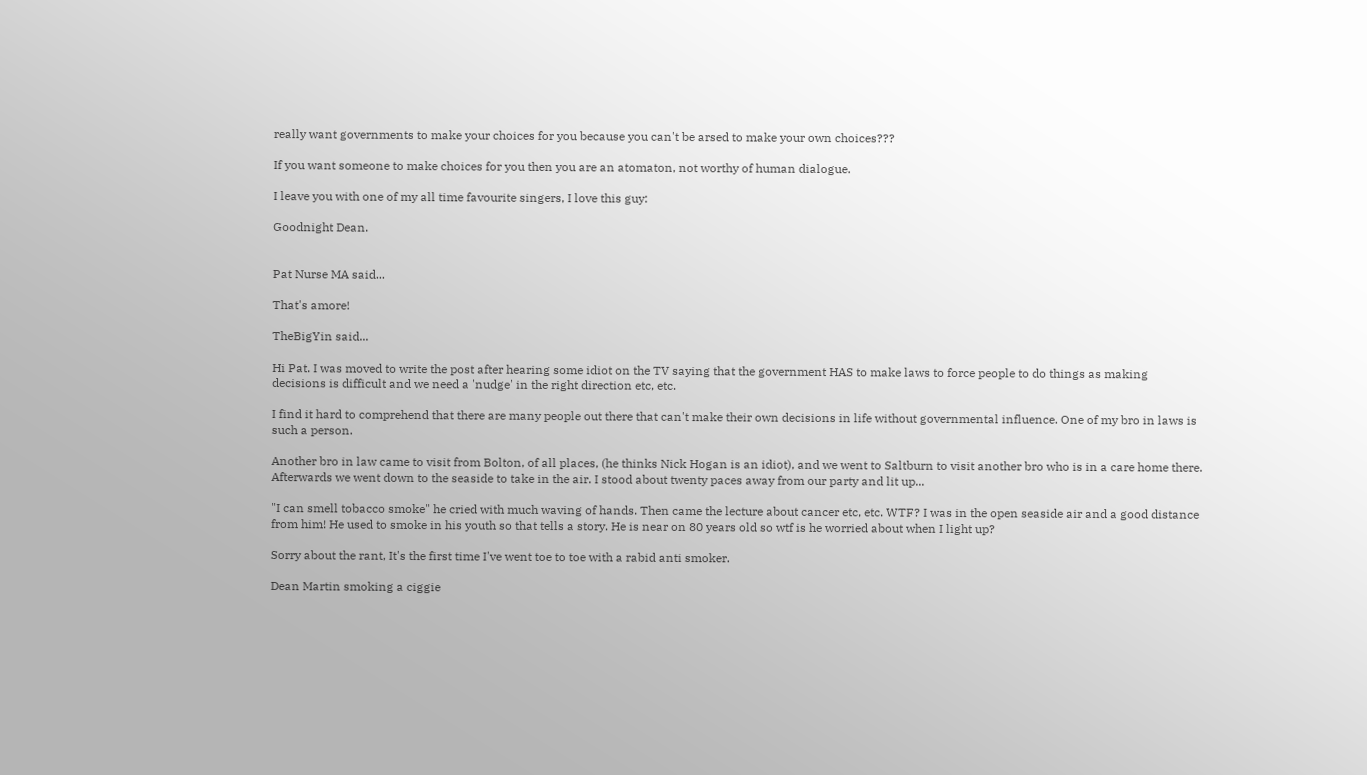really want governments to make your choices for you because you can't be arsed to make your own choices???

If you want someone to make choices for you then you are an atomaton, not worthy of human dialogue.

I leave you with one of my all time favourite singers, I love this guy:

Goodnight Dean.


Pat Nurse MA said...

That's amore!

TheBigYin said...

Hi Pat. I was moved to write the post after hearing some idiot on the TV saying that the government HAS to make laws to force people to do things as making decisions is difficult and we need a 'nudge' in the right direction etc, etc.

I find it hard to comprehend that there are many people out there that can't make their own decisions in life without governmental influence. One of my bro in laws is such a person.

Another bro in law came to visit from Bolton, of all places, (he thinks Nick Hogan is an idiot), and we went to Saltburn to visit another bro who is in a care home there. Afterwards we went down to the seaside to take in the air. I stood about twenty paces away from our party and lit up...

"I can smell tobacco smoke" he cried with much waving of hands. Then came the lecture about cancer etc, etc. WTF? I was in the open seaside air and a good distance from him! He used to smoke in his youth so that tells a story. He is near on 80 years old so wtf is he worried about when I light up?

Sorry about the rant, It's the first time I've went toe to toe with a rabid anti smoker.

Dean Martin smoking a ciggie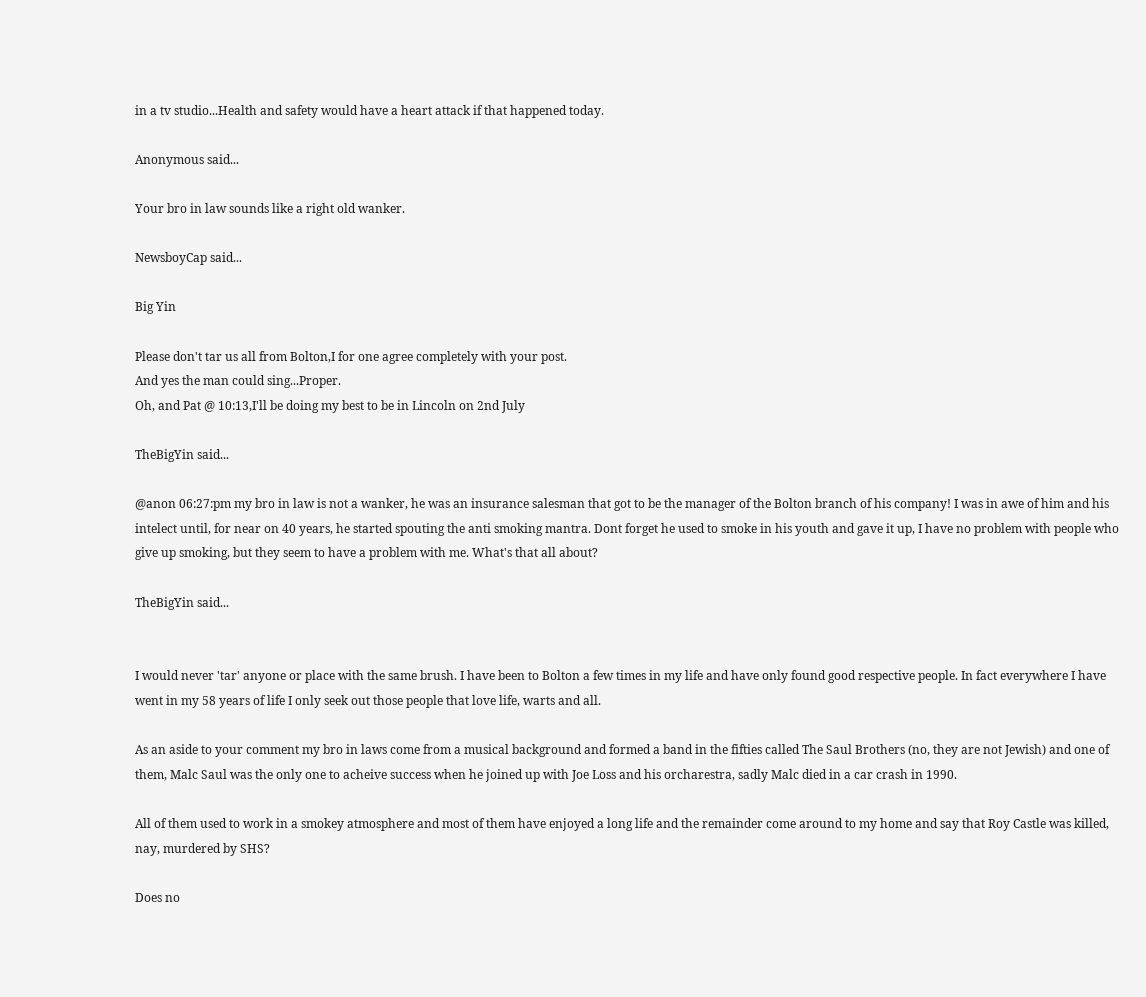in a tv studio...Health and safety would have a heart attack if that happened today.

Anonymous said...

Your bro in law sounds like a right old wanker.

NewsboyCap said...

Big Yin

Please don't tar us all from Bolton,I for one agree completely with your post.
And yes the man could sing...Proper.
Oh, and Pat @ 10:13,I'll be doing my best to be in Lincoln on 2nd July

TheBigYin said...

@anon 06:27:pm my bro in law is not a wanker, he was an insurance salesman that got to be the manager of the Bolton branch of his company! I was in awe of him and his intelect until, for near on 40 years, he started spouting the anti smoking mantra. Dont forget he used to smoke in his youth and gave it up, I have no problem with people who give up smoking, but they seem to have a problem with me. What's that all about?

TheBigYin said...


I would never 'tar' anyone or place with the same brush. I have been to Bolton a few times in my life and have only found good respective people. In fact everywhere I have went in my 58 years of life I only seek out those people that love life, warts and all.

As an aside to your comment my bro in laws come from a musical background and formed a band in the fifties called The Saul Brothers (no, they are not Jewish) and one of them, Malc Saul was the only one to acheive success when he joined up with Joe Loss and his orcharestra, sadly Malc died in a car crash in 1990.

All of them used to work in a smokey atmosphere and most of them have enjoyed a long life and the remainder come around to my home and say that Roy Castle was killed, nay, murdered by SHS?

Does no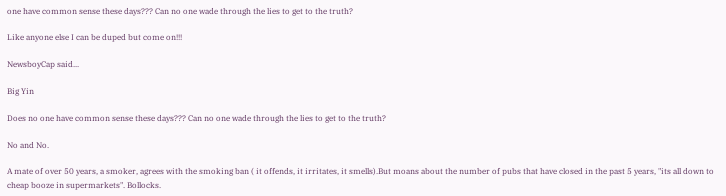one have common sense these days??? Can no one wade through the lies to get to the truth?

Like anyone else I can be duped but come on!!!

NewsboyCap said...

Big Yin

Does no one have common sense these days??? Can no one wade through the lies to get to the truth?

No and No.

A mate of over 50 years, a smoker, agrees with the smoking ban ( it offends, it irritates, it smells).But moans about the number of pubs that have closed in the past 5 years, "its all down to cheap booze in supermarkets". Bollocks.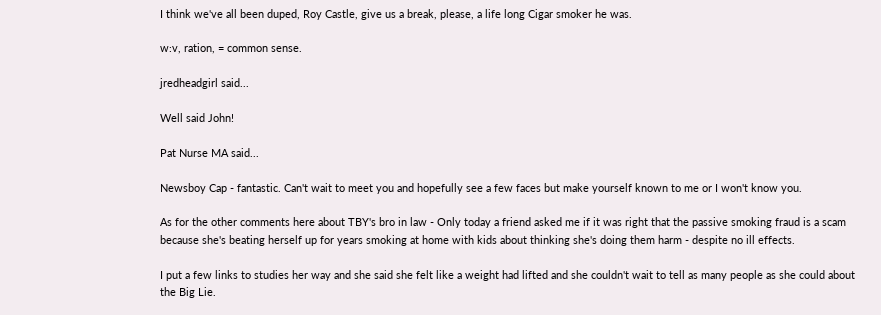I think we've all been duped, Roy Castle, give us a break, please, a life long Cigar smoker he was.

w:v, ration, = common sense.

jredheadgirl said...

Well said John!

Pat Nurse MA said...

Newsboy Cap - fantastic. Can't wait to meet you and hopefully see a few faces but make yourself known to me or I won't know you.

As for the other comments here about TBY's bro in law - Only today a friend asked me if it was right that the passive smoking fraud is a scam because she's beating herself up for years smoking at home with kids about thinking she's doing them harm - despite no ill effects.

I put a few links to studies her way and she said she felt like a weight had lifted and she couldn't wait to tell as many people as she could about the Big Lie.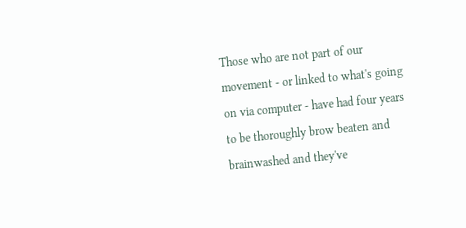Those who are not part of our movement - or linked to what's going on via computer - have had four years to be thoroughly brow beaten and brainwashed and they've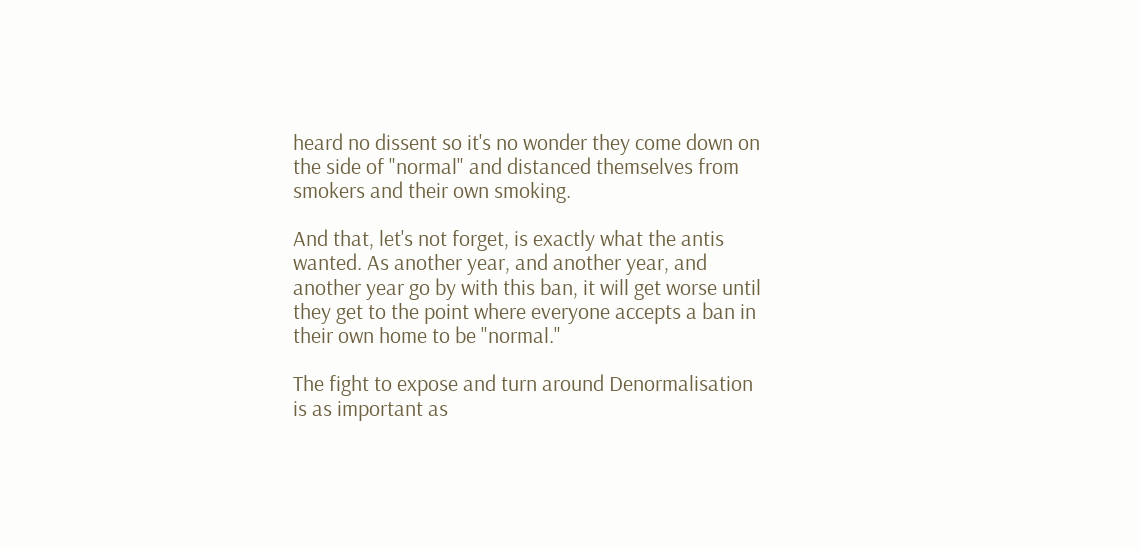heard no dissent so it's no wonder they come down on the side of "normal" and distanced themselves from smokers and their own smoking.

And that, let's not forget, is exactly what the antis wanted. As another year, and another year, and another year go by with this ban, it will get worse until they get to the point where everyone accepts a ban in their own home to be "normal."

The fight to expose and turn around Denormalisation is as important as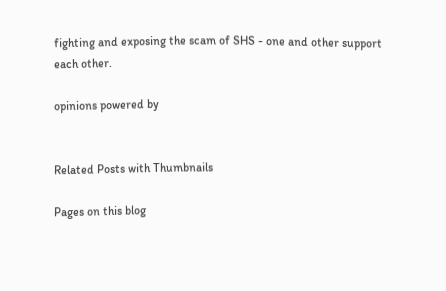fighting and exposing the scam of SHS - one and other support each other.

opinions powered by


Related Posts with Thumbnails

Pages on this blog